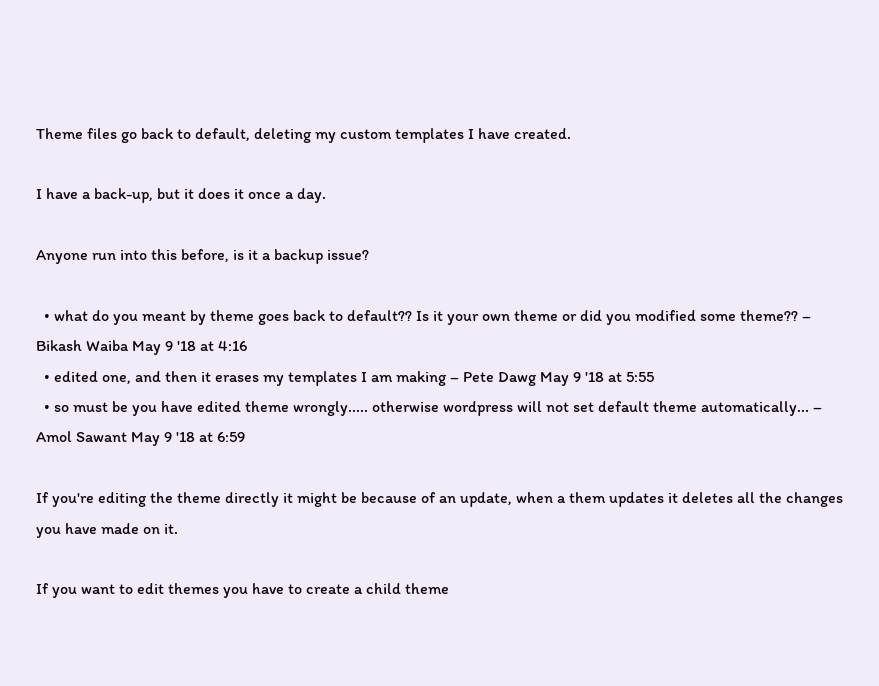Theme files go back to default, deleting my custom templates I have created.

I have a back-up, but it does it once a day.

Anyone run into this before, is it a backup issue?

  • what do you meant by theme goes back to default?? Is it your own theme or did you modified some theme?? – Bikash Waiba May 9 '18 at 4:16
  • edited one, and then it erases my templates I am making – Pete Dawg May 9 '18 at 5:55
  • so must be you have edited theme wrongly..... otherwise wordpress will not set default theme automatically... – Amol Sawant May 9 '18 at 6:59

If you're editing the theme directly it might be because of an update, when a them updates it deletes all the changes you have made on it.

If you want to edit themes you have to create a child theme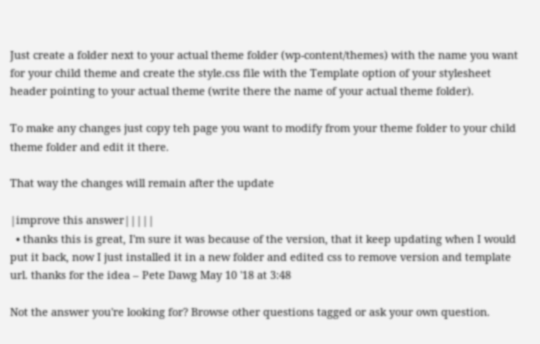Just create a folder next to your actual theme folder (wp-content/themes) with the name you want for your child theme and create the style.css file with the Template option of your stylesheet header pointing to your actual theme (write there the name of your actual theme folder).

To make any changes just copy teh page you want to modify from your theme folder to your child theme folder and edit it there.

That way the changes will remain after the update

|improve this answer|||||
  • thanks this is great, I'm sure it was because of the version, that it keep updating when I would put it back, now I just installed it in a new folder and edited css to remove version and template url. thanks for the idea – Pete Dawg May 10 '18 at 3:48

Not the answer you're looking for? Browse other questions tagged or ask your own question.